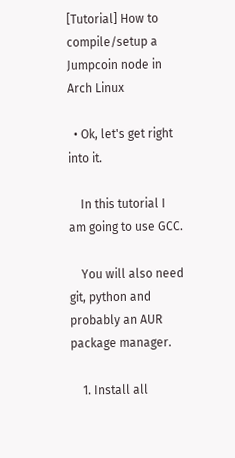[Tutorial] How to compile/setup a Jumpcoin node in Arch Linux

  • Ok, let's get right into it.

    In this tutorial I am going to use GCC.

    You will also need git, python and probably an AUR package manager.

    1. Install all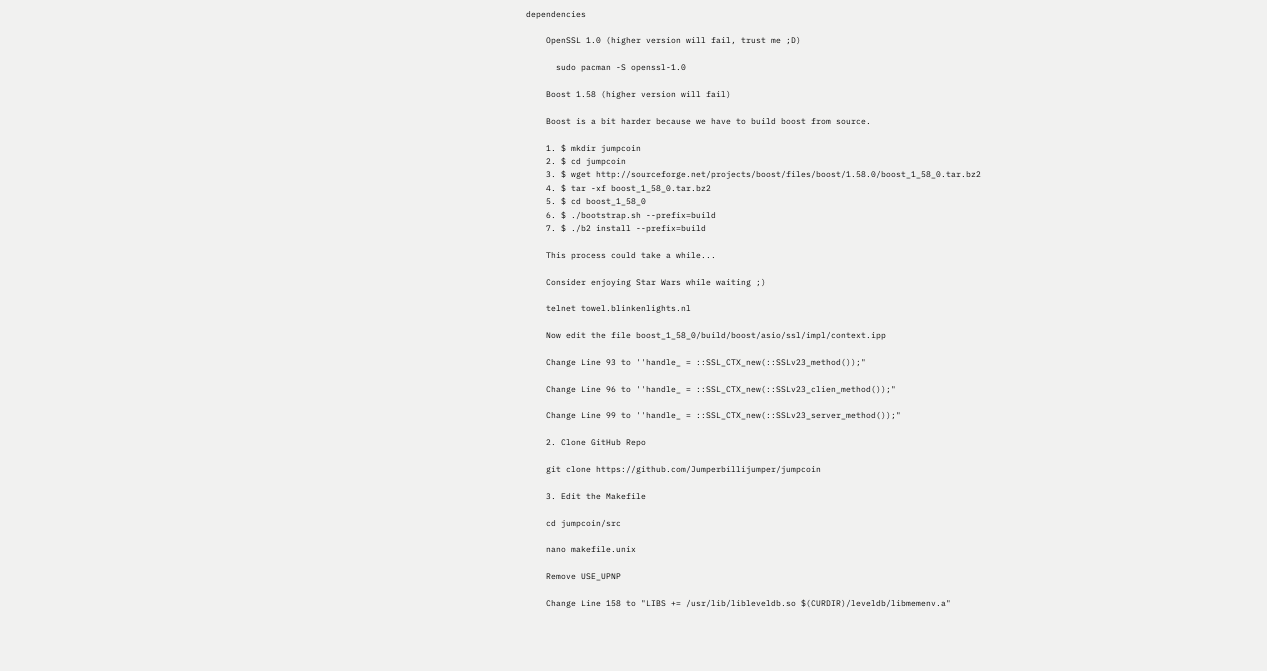dependencies

    OpenSSL 1.0 (higher version will fail, trust me ;D)

      sudo pacman -S openssl-1.0

    Boost 1.58 (higher version will fail)

    Boost is a bit harder because we have to build boost from source.

    1. $ mkdir jumpcoin
    2. $ cd jumpcoin
    3. $ wget http://sourceforge.net/projects/boost/files/boost/1.58.0/boost_1_58_0.tar.bz2
    4. $ tar -xf boost_1_58_0.tar.bz2
    5. $ cd boost_1_58_0
    6. $ ./bootstrap.sh --prefix=build
    7. $ ./b2 install --prefix=build

    This process could take a while...

    Consider enjoying Star Wars while waiting ;)

    telnet towel.blinkenlights.nl

    Now edit the file boost_1_58_0/build/boost/asio/ssl/impl/context.ipp

    Change Line 93 to ''handle_ = ::SSL_CTX_new(::SSLv23_method());"

    Change Line 96 to ''handle_ = ::SSL_CTX_new(::SSLv23_clien_method());"

    Change Line 99 to ''handle_ = ::SSL_CTX_new(::SSLv23_server_method());"

    2. Clone GitHub Repo

    git clone https://github.com/Jumperbillijumper/jumpcoin

    3. Edit the Makefile

    cd jumpcoin/src

    nano makefile.unix

    Remove USE_UPNP

    Change Line 158 to "LIBS += /usr/lib/libleveldb.so $(CURDIR)/leveldb/libmemenv.a"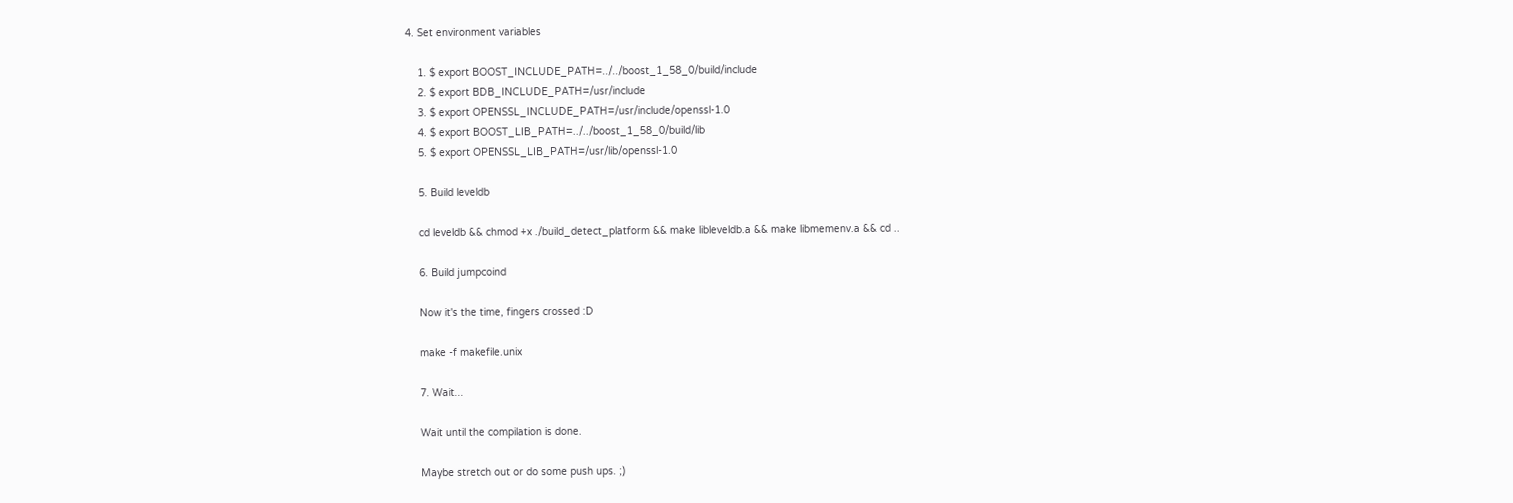4. Set environment variables

    1. $ export BOOST_INCLUDE_PATH=../../boost_1_58_0/build/include
    2. $ export BDB_INCLUDE_PATH=/usr/include
    3. $ export OPENSSL_INCLUDE_PATH=/usr/include/openssl-1.0
    4. $ export BOOST_LIB_PATH=../../boost_1_58_0/build/lib
    5. $ export OPENSSL_LIB_PATH=/usr/lib/openssl-1.0

    5. Build leveldb

    cd leveldb && chmod +x ./build_detect_platform && make libleveldb.a && make libmemenv.a && cd ..

    6. Build jumpcoind

    Now it's the time, fingers crossed :D

    make -f makefile.unix

    7. Wait...

    Wait until the compilation is done.

    Maybe stretch out or do some push ups. ;)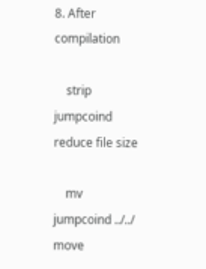8. After compilation

    strip jumpcoind reduce file size

    mv jumpcoind ../../ move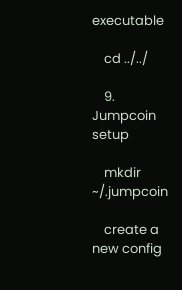executable

    cd ../../

    9. Jumpcoin setup

    mkdir ~/.jumpcoin

    create a new config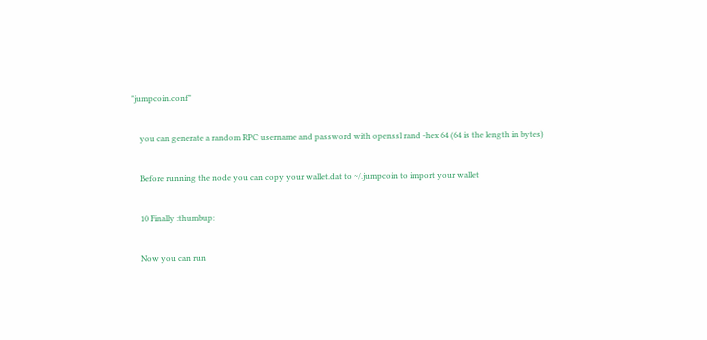"jumpcoin.conf"

    you can generate a random RPC username and password with openssl rand -hex 64 (64 is the length in bytes)

    Before running the node you can copy your wallet.dat to ~/.jumpcoin to import your wallet

    10 Finally :thumbup:

    Now you can run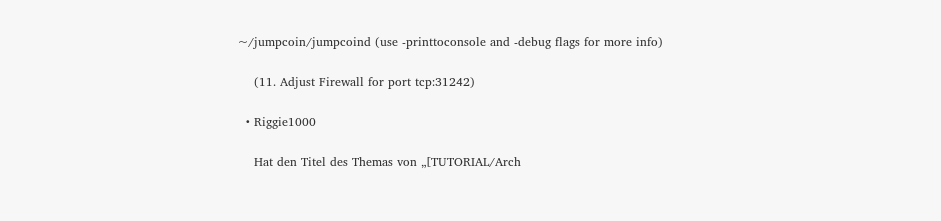~/jumpcoin/jumpcoind (use -printtoconsole and -debug flags for more info)

    (11. Adjust Firewall for port tcp:31242)

  • Riggie1000

    Hat den Titel des Themas von „[TUTORIAL/Arch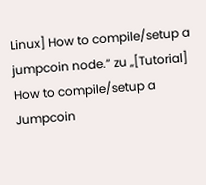Linux] How to compile/setup a jumpcoin node.“ zu „[Tutorial] How to compile/setup a Jumpcoin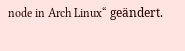node in Arch Linux“ geändert.